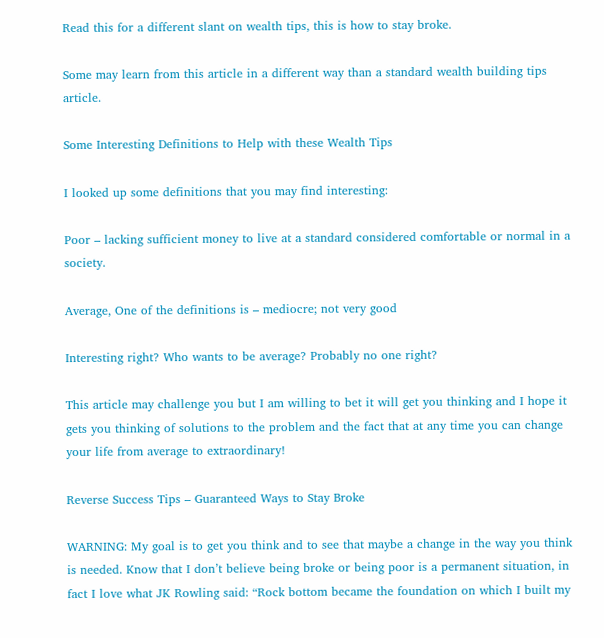Read this for a different slant on wealth tips, this is how to stay broke.

Some may learn from this article in a different way than a standard wealth building tips article.

Some Interesting Definitions to Help with these Wealth Tips

I looked up some definitions that you may find interesting:

Poor – lacking sufficient money to live at a standard considered comfortable or normal in a society.

Average, One of the definitions is – mediocre; not very good

Interesting right? Who wants to be average? Probably no one right?

This article may challenge you but I am willing to bet it will get you thinking and I hope it gets you thinking of solutions to the problem and the fact that at any time you can change your life from average to extraordinary!

Reverse Success Tips – Guaranteed Ways to Stay Broke

WARNING: My goal is to get you think and to see that maybe a change in the way you think is needed. Know that I don’t believe being broke or being poor is a permanent situation, in fact I love what JK Rowling said: “Rock bottom became the foundation on which I built my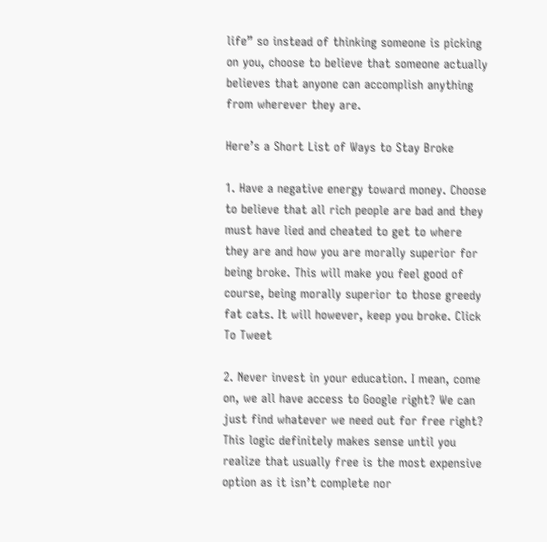life” so instead of thinking someone is picking on you, choose to believe that someone actually believes that anyone can accomplish anything from wherever they are.

Here’s a Short List of Ways to Stay Broke

1. Have a negative energy toward money. Choose to believe that all rich people are bad and they must have lied and cheated to get to where they are and how you are morally superior for being broke. This will make you feel good of course, being morally superior to those greedy fat cats. It will however, keep you broke. Click To Tweet

2. Never invest in your education. I mean, come on, we all have access to Google right? We can just find whatever we need out for free right? This logic definitely makes sense until you realize that usually free is the most expensive option as it isn’t complete nor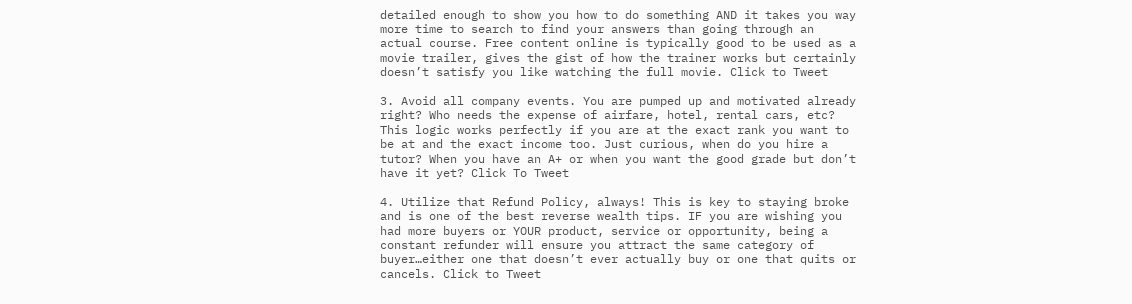detailed enough to show you how to do something AND it takes you way more time to search to find your answers than going through an actual course. Free content online is typically good to be used as a movie trailer, gives the gist of how the trainer works but certainly doesn’t satisfy you like watching the full movie. Click to Tweet

3. Avoid all company events. You are pumped up and motivated already right? Who needs the expense of airfare, hotel, rental cars, etc? This logic works perfectly if you are at the exact rank you want to be at and the exact income too. Just curious, when do you hire a tutor? When you have an A+ or when you want the good grade but don’t have it yet? Click To Tweet

4. Utilize that Refund Policy, always! This is key to staying broke and is one of the best reverse wealth tips. IF you are wishing you had more buyers or YOUR product, service or opportunity, being a constant refunder will ensure you attract the same category of buyer…either one that doesn’t ever actually buy or one that quits or cancels. Click to Tweet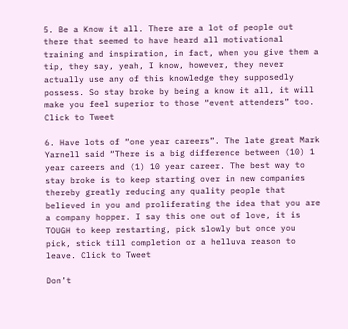5. Be a Know it all. There are a lot of people out there that seemed to have heard all motivational training and inspiration, in fact, when you give them a tip, they say, yeah, I know, however, they never actually use any of this knowledge they supposedly possess. So stay broke by being a know it all, it will make you feel superior to those “event attenders” too. Click to Tweet

6. Have lots of “one year careers”. The late great Mark Yarnell said “There is a big difference between (10) 1 year careers and (1) 10 year career. The best way to stay broke is to keep starting over in new companies thereby greatly reducing any quality people that believed in you and proliferating the idea that you are a company hopper. I say this one out of love, it is TOUGH to keep restarting, pick slowly but once you pick, stick till completion or a helluva reason to leave. Click to Tweet

Don’t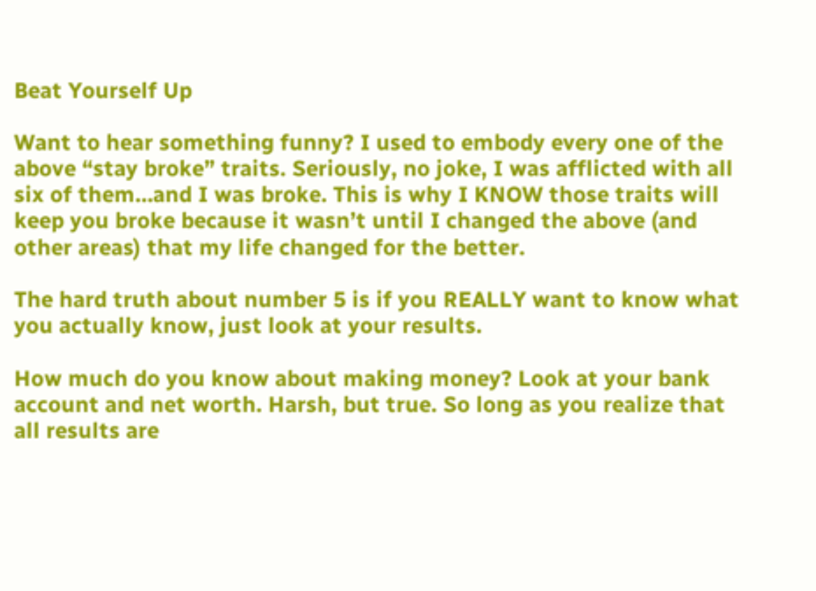Beat Yourself Up

Want to hear something funny? I used to embody every one of the above “stay broke” traits. Seriously, no joke, I was afflicted with all six of them…and I was broke. This is why I KNOW those traits will keep you broke because it wasn’t until I changed the above (and other areas) that my life changed for the better.

The hard truth about number 5 is if you REALLY want to know what you actually know, just look at your results.

How much do you know about making money? Look at your bank account and net worth. Harsh, but true. So long as you realize that all results are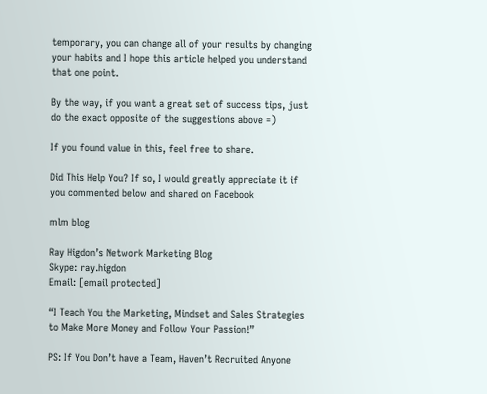temporary, you can change all of your results by changing your habits and I hope this article helped you understand that one point.

By the way, if you want a great set of success tips, just do the exact opposite of the suggestions above =)

If you found value in this, feel free to share.

Did This Help You? If so, I would greatly appreciate it if you commented below and shared on Facebook

mlm blog

Ray Higdon’s Network Marketing Blog
Skype: ray.higdon
Email: [email protected]

“I Teach You the Marketing, Mindset and Sales Strategies to Make More Money and Follow Your Passion!”

PS: If You Don’t have a Team, Haven’t Recruited Anyone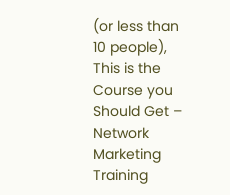(or less than 10 people), This is the Course you Should Get – Network Marketing Training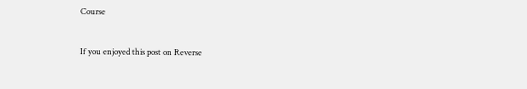Course

If you enjoyed this post on Reverse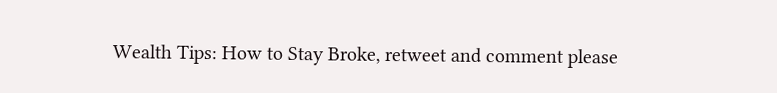Wealth Tips: How to Stay Broke, retweet and comment please